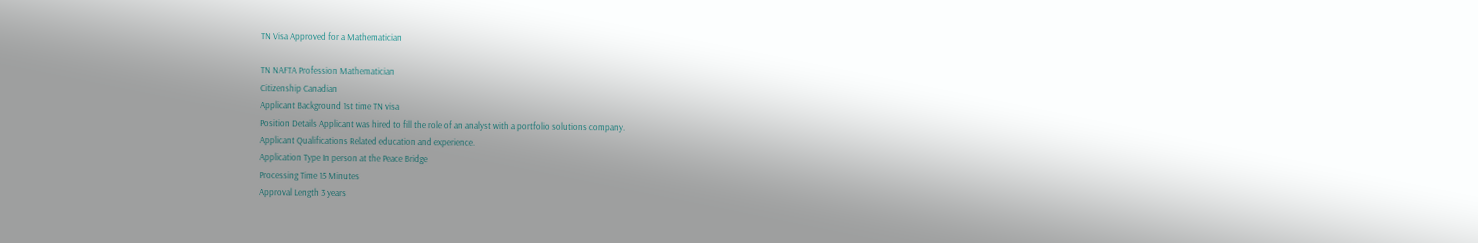TN Visa Approved for a Mathematician

TN NAFTA Profession Mathematician
Citizenship Canadian
Applicant Background 1st time TN visa
Position Details Applicant was hired to fill the role of an analyst with a portfolio solutions company.
Applicant Qualifications Related education and experience.
Application Type In person at the Peace Bridge
Processing Time 15 Minutes
Approval Length 3 years